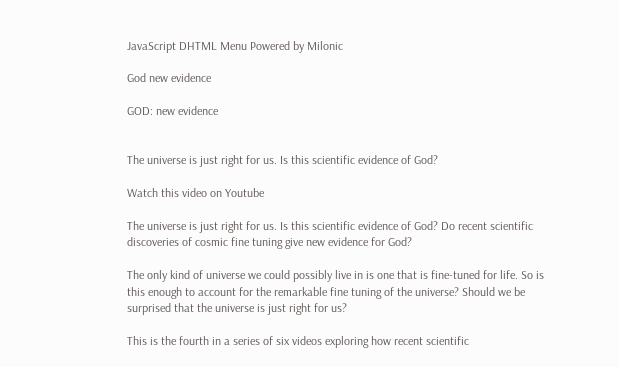JavaScript DHTML Menu Powered by Milonic

God new evidence

GOD: new evidence


The universe is just right for us. Is this scientific evidence of God?

Watch this video on Youtube

The universe is just right for us. Is this scientific evidence of God? Do recent scientific discoveries of cosmic fine tuning give new evidence for God?

The only kind of universe we could possibly live in is one that is fine-tuned for life. So is this enough to account for the remarkable fine tuning of the universe? Should we be surprised that the universe is just right for us?

This is the fourth in a series of six videos exploring how recent scientific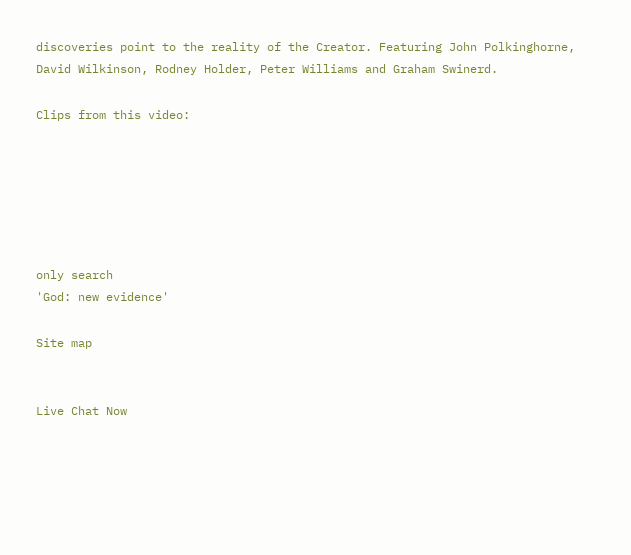discoveries point to the reality of the Creator. Featuring John Polkinghorne, David Wilkinson, Rodney Holder, Peter Williams and Graham Swinerd.

Clips from this video:






only search
'God: new evidence'

Site map


Live Chat Now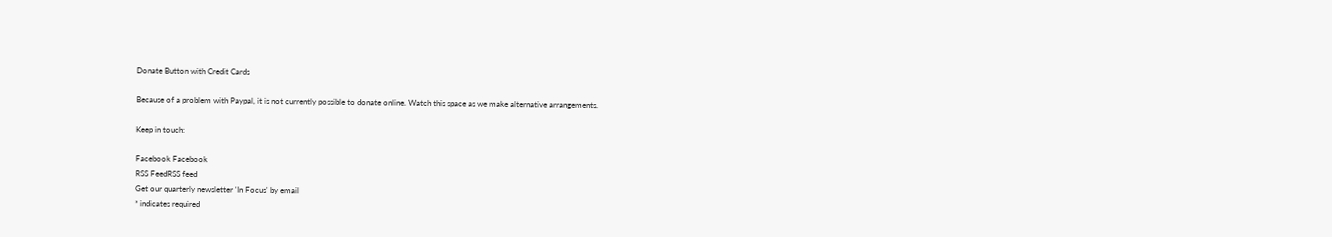Donate Button with Credit Cards

Because of a problem with Paypal, it is not currently possible to donate online. Watch this space as we make alternative arrangements.

Keep in touch:

Facebook Facebook
RSS FeedRSS feed
Get our quarterly newsletter 'In Focus' by email
* indicates required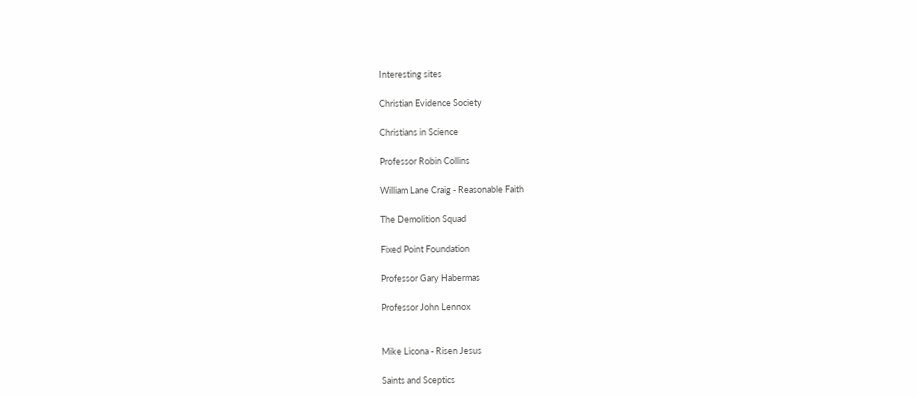Interesting sites

Christian Evidence Society

Christians in Science

Professor Robin Collins

William Lane Craig - Reasonable Faith

The Demolition Squad

Fixed Point Foundation

Professor Gary Habermas

Professor John Lennox


Mike Licona - Risen Jesus

Saints and Sceptics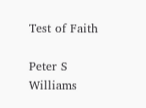Test of Faith

Peter S Williams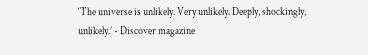‘The universe is unlikely. Very unlikely. Deeply, shockingly, unlikely.’ - Discover magazine